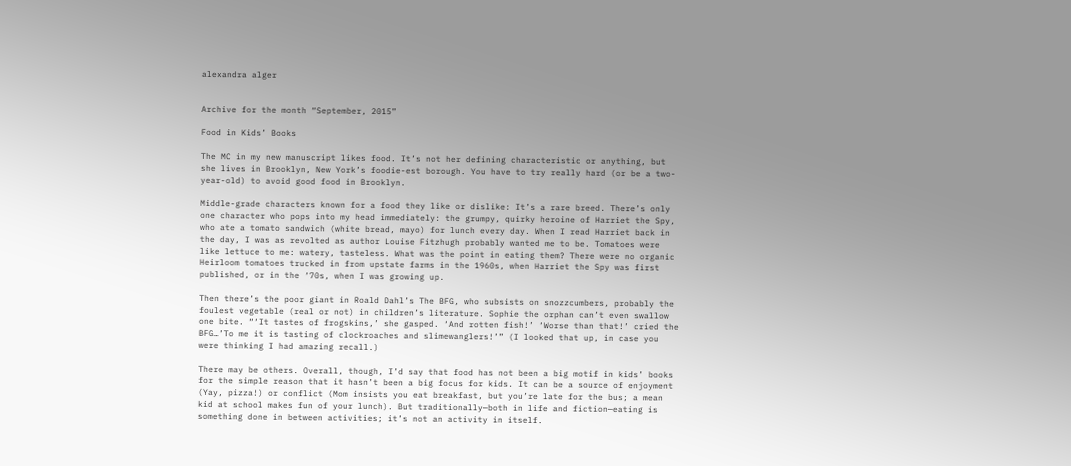alexandra alger


Archive for the month “September, 2015”

Food in Kids’ Books

The MC in my new manuscript likes food. It’s not her defining characteristic or anything, but she lives in Brooklyn, New York’s foodie-est borough. You have to try really hard (or be a two-year-old) to avoid good food in Brooklyn.

Middle-grade characters known for a food they like or dislike: It’s a rare breed. There’s only one character who pops into my head immediately: the grumpy, quirky heroine of Harriet the Spy, who ate a tomato sandwich (white bread, mayo) for lunch every day. When I read Harriet back in the day, I was as revolted as author Louise Fitzhugh probably wanted me to be. Tomatoes were like lettuce to me: watery, tasteless. What was the point in eating them? There were no organic Heirloom tomatoes trucked in from upstate farms in the 1960s, when Harriet the Spy was first published, or in the ‘70s, when I was growing up.

Then there’s the poor giant in Roald Dahl’s The BFG, who subsists on snozzcumbers, probably the foulest vegetable (real or not) in children’s literature. Sophie the orphan can’t even swallow one bite. “‘It tastes of frogskins,’ she gasped. ‘And rotten fish!’ ‘Worse than that!’ cried the BFG…’To me it is tasting of clockroaches and slimewanglers!’” (I looked that up, in case you were thinking I had amazing recall.)

There may be others. Overall, though, I’d say that food has not been a big motif in kids’ books for the simple reason that it hasn’t been a big focus for kids. It can be a source of enjoyment (Yay, pizza!) or conflict (Mom insists you eat breakfast, but you’re late for the bus; a mean kid at school makes fun of your lunch). But traditionally—both in life and fiction—eating is something done in between activities; it’s not an activity in itself.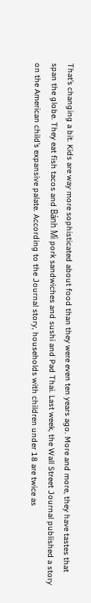That’s changing a bit. Kids are way more sophisticated about food than they were even ten years ago. More and more, they have tastes that span the globe. They eat fish tacos and Bánh Mì pork sandwiches and sushi and Pad Thai. Last week, the Wall Street Journal published a story on the American child’s expansive palate. According to the Journal story, households with children under 18 are twice as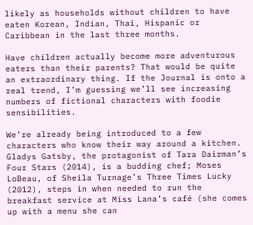likely as households without children to have eaten Korean, Indian, Thai, Hispanic or Caribbean in the last three months.

Have children actually become more adventurous eaters than their parents? That would be quite an extraordinary thing. If the Journal is onto a real trend, I’m guessing we’ll see increasing numbers of fictional characters with foodie sensibilities.

We’re already being introduced to a few characters who know their way around a kitchen. Gladys Gatsby, the protagonist of Tara Dairman’s Four Stars (2014), is a budding chef; Moses LoBeau, of Sheila Turnage’s Three Times Lucky (2012), steps in when needed to run the breakfast service at Miss Lana’s café (she comes up with a menu she can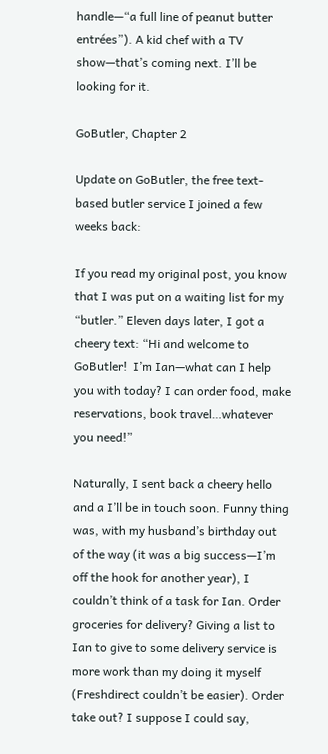handle—“a full line of peanut butter entrées”). A kid chef with a TV show—that’s coming next. I’ll be looking for it.

GoButler, Chapter 2

Update on GoButler, the free text-based butler service I joined a few weeks back:

If you read my original post, you know that I was put on a waiting list for my “butler.” Eleven days later, I got a cheery text: “Hi and welcome to GoButler!  I’m Ian—what can I help you with today? I can order food, make reservations, book travel…whatever you need!”

Naturally, I sent back a cheery hello and a I’ll be in touch soon. Funny thing was, with my husband’s birthday out of the way (it was a big success—I’m off the hook for another year), I couldn’t think of a task for Ian. Order groceries for delivery? Giving a list to Ian to give to some delivery service is more work than my doing it myself (Freshdirect couldn’t be easier). Order take out? I suppose I could say,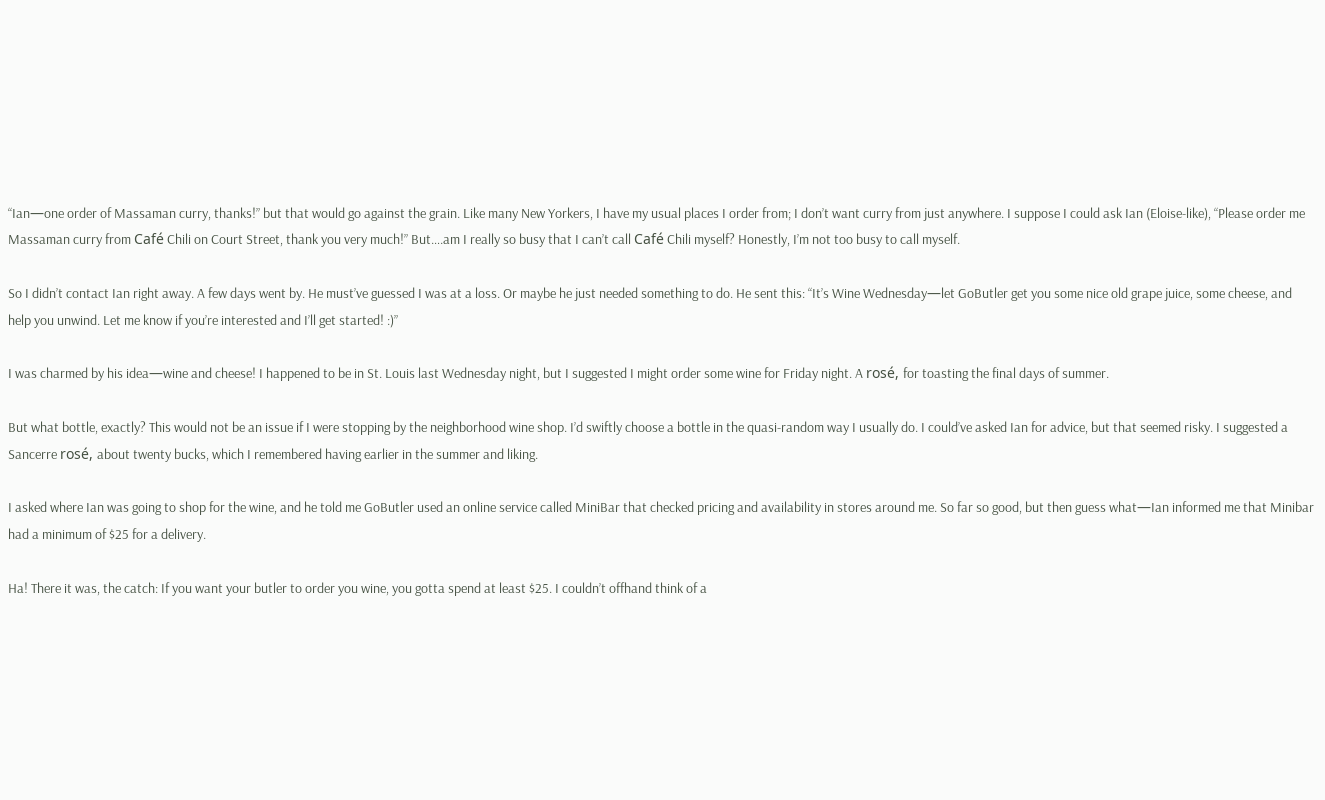“Ian—one order of Massaman curry, thanks!” but that would go against the grain. Like many New Yorkers, I have my usual places I order from; I don’t want curry from just anywhere. I suppose I could ask Ian (Eloise-like), “Please order me Massaman curry from Café Chili on Court Street, thank you very much!” But….am I really so busy that I can’t call Café Chili myself? Honestly, I’m not too busy to call myself.

So I didn’t contact Ian right away. A few days went by. He must’ve guessed I was at a loss. Or maybe he just needed something to do. He sent this: “It’s Wine Wednesday—let GoButler get you some nice old grape juice, some cheese, and help you unwind. Let me know if you’re interested and I’ll get started! :)”

I was charmed by his idea—wine and cheese! I happened to be in St. Louis last Wednesday night, but I suggested I might order some wine for Friday night. A rosé, for toasting the final days of summer.

But what bottle, exactly? This would not be an issue if I were stopping by the neighborhood wine shop. I’d swiftly choose a bottle in the quasi-random way I usually do. I could’ve asked Ian for advice, but that seemed risky. I suggested a Sancerre rosé, about twenty bucks, which I remembered having earlier in the summer and liking.

I asked where Ian was going to shop for the wine, and he told me GoButler used an online service called MiniBar that checked pricing and availability in stores around me. So far so good, but then guess what—Ian informed me that Minibar had a minimum of $25 for a delivery.

Ha! There it was, the catch: If you want your butler to order you wine, you gotta spend at least $25. I couldn’t offhand think of a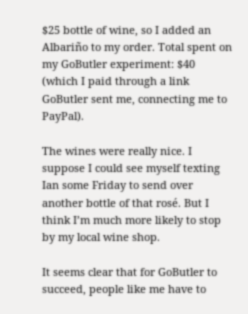$25 bottle of wine, so I added an Albariño to my order. Total spent on my GoButler experiment: $40 (which I paid through a link GoButler sent me, connecting me to PayPal).

The wines were really nice. I suppose I could see myself texting Ian some Friday to send over another bottle of that rosé. But I think I’m much more likely to stop by my local wine shop.

It seems clear that for GoButler to succeed, people like me have to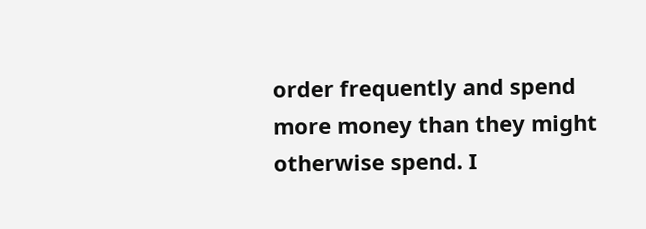order frequently and spend more money than they might otherwise spend. I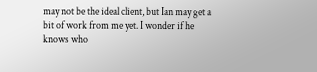may not be the ideal client, but Ian may get a bit of work from me yet. I wonder if he knows who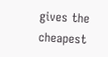gives the cheapest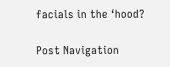facials in the ‘hood?

Post Navigation